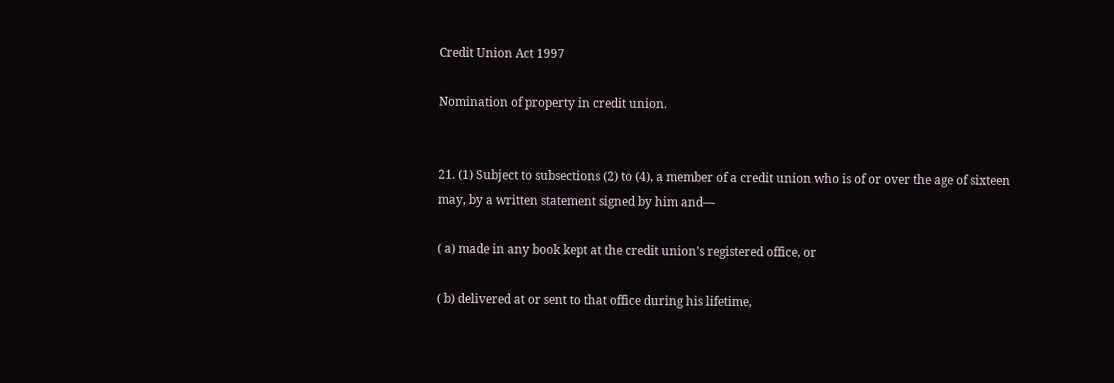Credit Union Act 1997

Nomination of property in credit union.


21. (1) Subject to subsections (2) to (4), a member of a credit union who is of or over the age of sixteen may, by a written statement signed by him and—

( a) made in any book kept at the credit union's registered office, or

( b) delivered at or sent to that office during his lifetime,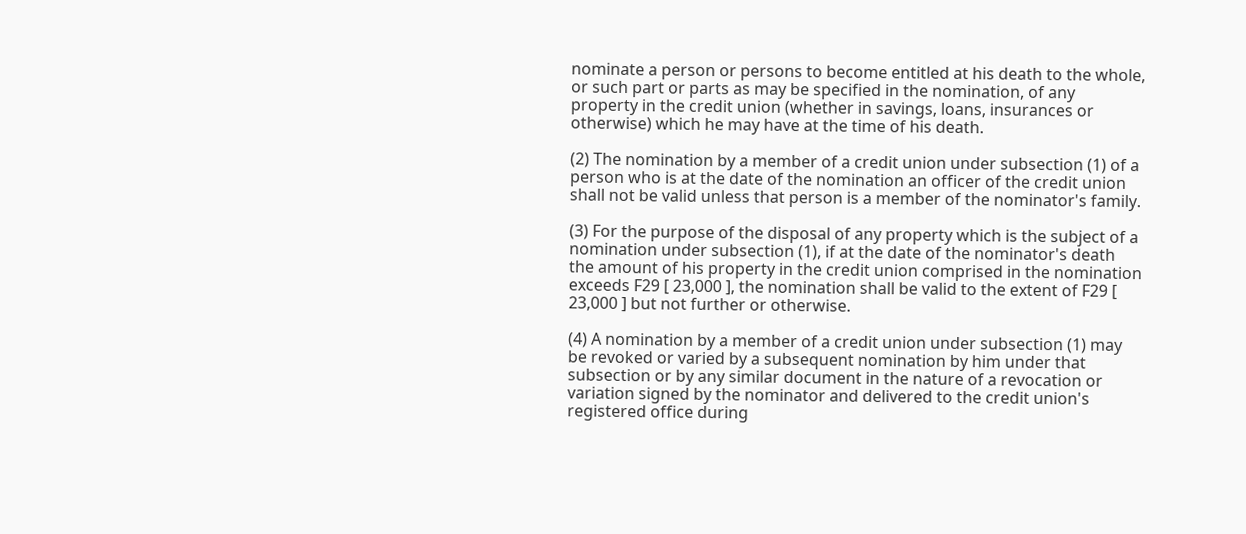nominate a person or persons to become entitled at his death to the whole, or such part or parts as may be specified in the nomination, of any property in the credit union (whether in savings, loans, insurances or otherwise) which he may have at the time of his death.

(2) The nomination by a member of a credit union under subsection (1) of a person who is at the date of the nomination an officer of the credit union shall not be valid unless that person is a member of the nominator's family.

(3) For the purpose of the disposal of any property which is the subject of a nomination under subsection (1), if at the date of the nominator's death the amount of his property in the credit union comprised in the nomination exceeds F29 [ 23,000 ], the nomination shall be valid to the extent of F29 [ 23,000 ] but not further or otherwise.

(4) A nomination by a member of a credit union under subsection (1) may be revoked or varied by a subsequent nomination by him under that subsection or by any similar document in the nature of a revocation or variation signed by the nominator and delivered to the credit union's registered office during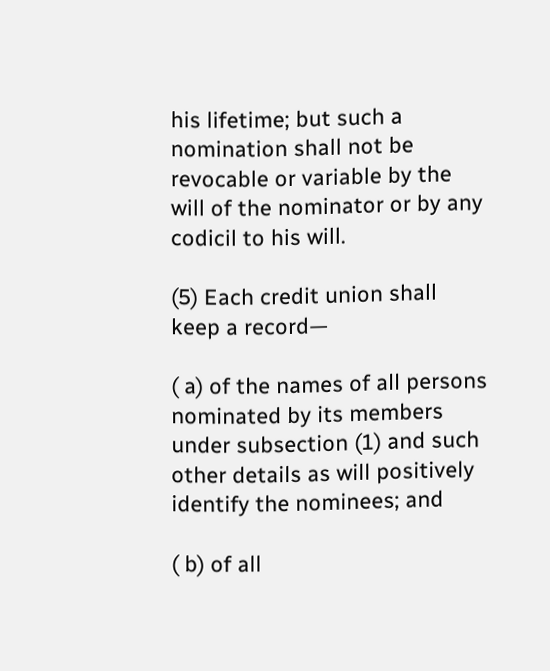his lifetime; but such a nomination shall not be revocable or variable by the will of the nominator or by any codicil to his will.

(5) Each credit union shall keep a record—

( a) of the names of all persons nominated by its members under subsection (1) and such other details as will positively identify the nominees; and

( b) of all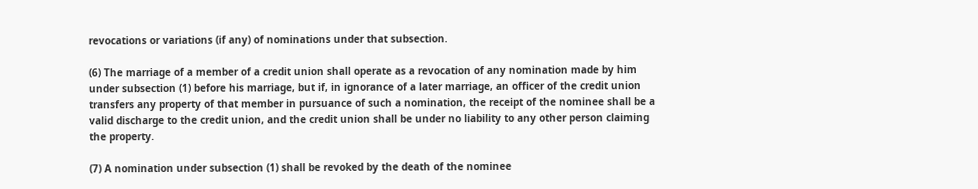revocations or variations (if any) of nominations under that subsection.

(6) The marriage of a member of a credit union shall operate as a revocation of any nomination made by him under subsection (1) before his marriage, but if, in ignorance of a later marriage, an officer of the credit union transfers any property of that member in pursuance of such a nomination, the receipt of the nominee shall be a valid discharge to the credit union, and the credit union shall be under no liability to any other person claiming the property.

(7) A nomination under subsection (1) shall be revoked by the death of the nominee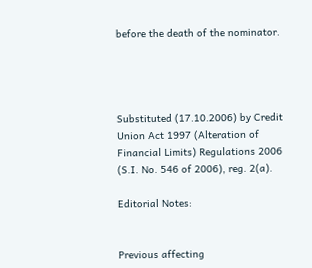before the death of the nominator.




Substituted (17.10.2006) by Credit Union Act 1997 (Alteration of Financial Limits) Regulations 2006 (S.I. No. 546 of 2006), reg. 2(a).

Editorial Notes:


Previous affecting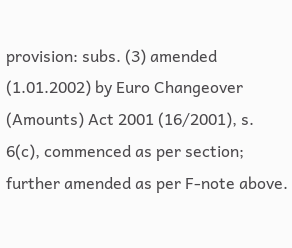provision: subs. (3) amended (1.01.2002) by Euro Changeover (Amounts) Act 2001 (16/2001), s. 6(c), commenced as per section; further amended as per F-note above.